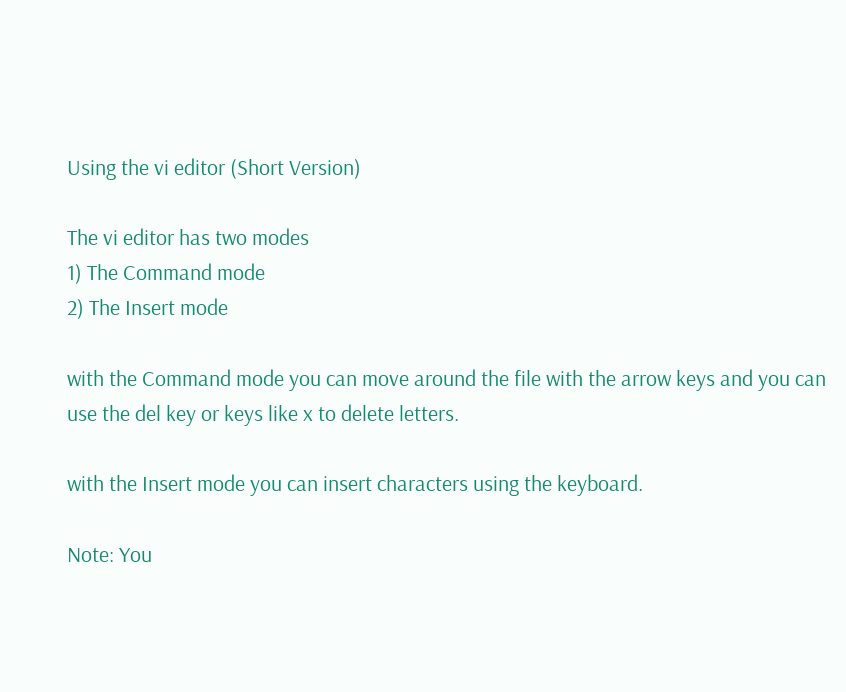Using the vi editor (Short Version)

The vi editor has two modes
1) The Command mode
2) The Insert mode

with the Command mode you can move around the file with the arrow keys and you can use the del key or keys like x to delete letters.

with the Insert mode you can insert characters using the keyboard.

Note: You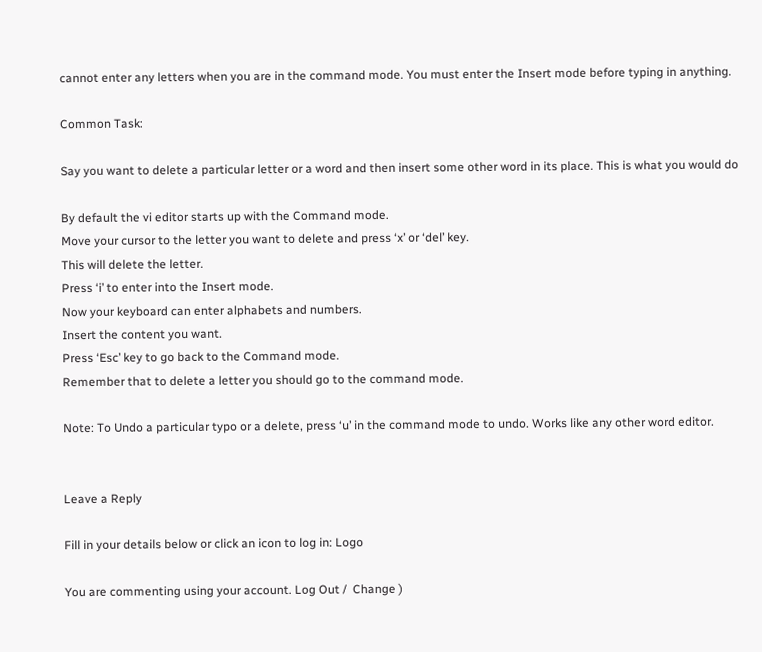cannot enter any letters when you are in the command mode. You must enter the Insert mode before typing in anything.

Common Task:

Say you want to delete a particular letter or a word and then insert some other word in its place. This is what you would do

By default the vi editor starts up with the Command mode.
Move your cursor to the letter you want to delete and press ‘x’ or ‘del’ key.
This will delete the letter.
Press ‘i’ to enter into the Insert mode.
Now your keyboard can enter alphabets and numbers.
Insert the content you want.
Press ‘Esc’ key to go back to the Command mode.
Remember that to delete a letter you should go to the command mode.

Note: To Undo a particular typo or a delete, press ‘u’ in the command mode to undo. Works like any other word editor.


Leave a Reply

Fill in your details below or click an icon to log in: Logo

You are commenting using your account. Log Out /  Change )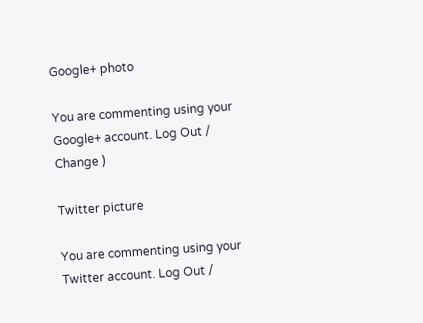Google+ photo

You are commenting using your Google+ account. Log Out /  Change )

Twitter picture

You are commenting using your Twitter account. Log Out /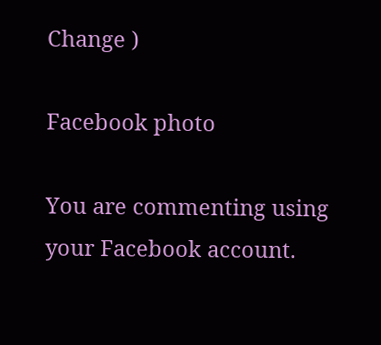Change )

Facebook photo

You are commenting using your Facebook account.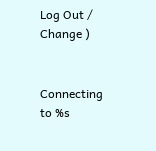Log Out /  Change )


Connecting to %s